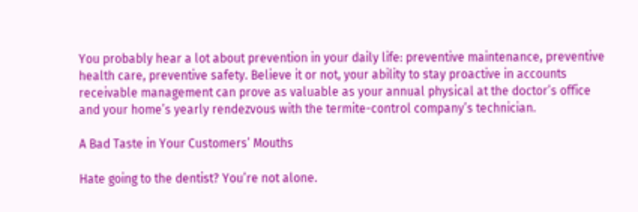You probably hear a lot about prevention in your daily life: preventive maintenance, preventive health care, preventive safety. Believe it or not, your ability to stay proactive in accounts receivable management can prove as valuable as your annual physical at the doctor’s office and your home’s yearly rendezvous with the termite-control company’s technician.

A Bad Taste in Your Customers’ Mouths

Hate going to the dentist? You’re not alone.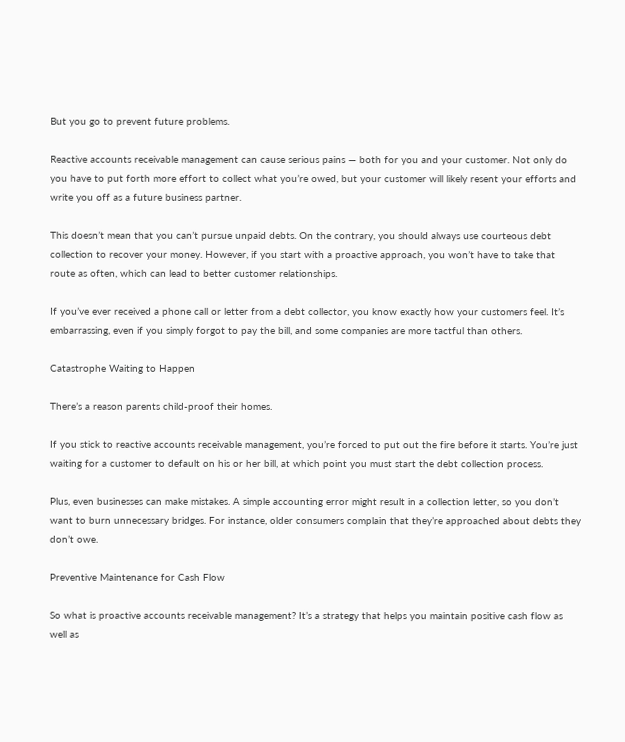But you go to prevent future problems.

Reactive accounts receivable management can cause serious pains — both for you and your customer. Not only do you have to put forth more effort to collect what you’re owed, but your customer will likely resent your efforts and write you off as a future business partner.

This doesn’t mean that you can’t pursue unpaid debts. On the contrary, you should always use courteous debt collection to recover your money. However, if you start with a proactive approach, you won’t have to take that route as often, which can lead to better customer relationships.

If you’ve ever received a phone call or letter from a debt collector, you know exactly how your customers feel. It’s embarrassing, even if you simply forgot to pay the bill, and some companies are more tactful than others.

Catastrophe Waiting to Happen

There’s a reason parents child-proof their homes.

If you stick to reactive accounts receivable management, you’re forced to put out the fire before it starts. You’re just waiting for a customer to default on his or her bill, at which point you must start the debt collection process.

Plus, even businesses can make mistakes. A simple accounting error might result in a collection letter, so you don’t want to burn unnecessary bridges. For instance, older consumers complain that they’re approached about debts they don’t owe.

Preventive Maintenance for Cash Flow

So what is proactive accounts receivable management? It’s a strategy that helps you maintain positive cash flow as well as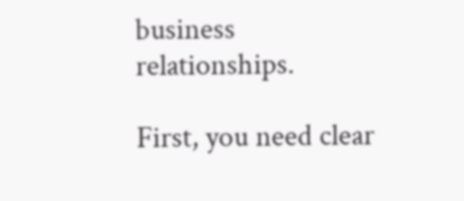business relationships.

First, you need clear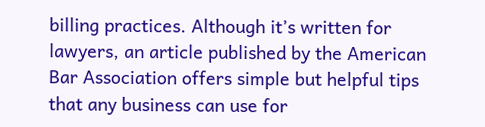billing practices. Although it’s written for lawyers, an article published by the American Bar Association offers simple but helpful tips that any business can use for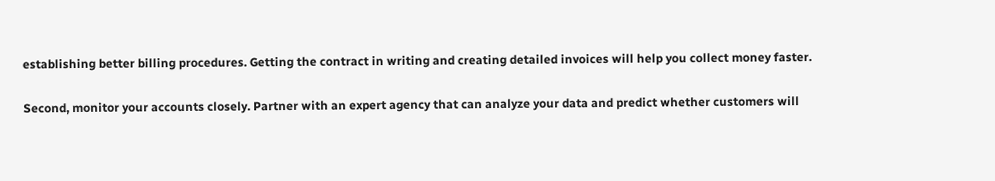establishing better billing procedures. Getting the contract in writing and creating detailed invoices will help you collect money faster.

Second, monitor your accounts closely. Partner with an expert agency that can analyze your data and predict whether customers will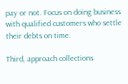pay or not. Focus on doing business with qualified customers who settle their debts on time.

Third, approach collections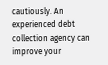cautiously. An experienced debt collection agency can improve your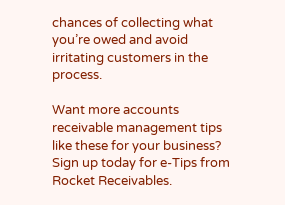chances of collecting what you’re owed and avoid irritating customers in the process.

Want more accounts receivable management tips like these for your business? Sign up today for e-Tips from Rocket Receivables.